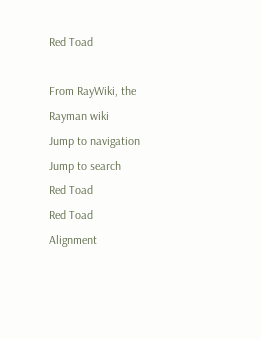Red Toad

From RayWiki, the Rayman wiki
Jump to navigation Jump to search
Red Toad
Red Toad
Alignment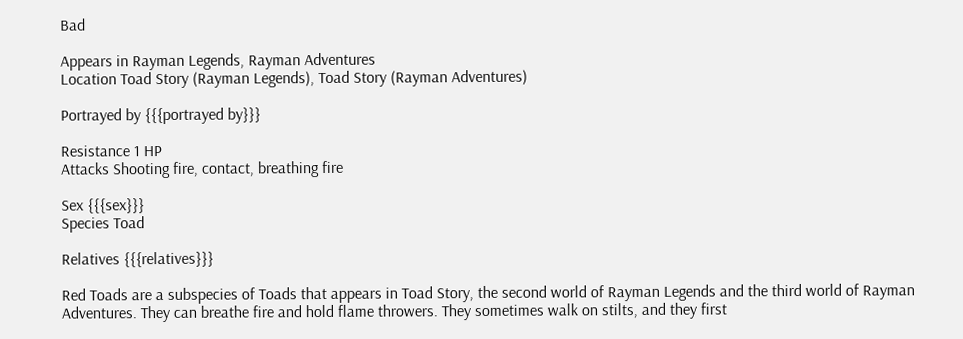Bad

Appears in Rayman Legends, Rayman Adventures
Location Toad Story (Rayman Legends), Toad Story (Rayman Adventures)

Portrayed by {{{portrayed by}}}

Resistance 1 HP
Attacks Shooting fire, contact, breathing fire

Sex {{{sex}}}
Species Toad

Relatives {{{relatives}}}

Red Toads are a subspecies of Toads that appears in Toad Story, the second world of Rayman Legends and the third world of Rayman Adventures. They can breathe fire and hold flame throwers. They sometimes walk on stilts, and they first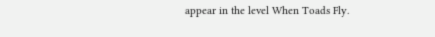appear in the level When Toads Fly.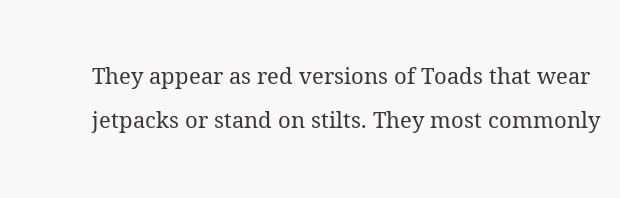They appear as red versions of Toads that wear jetpacks or stand on stilts. They most commonly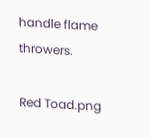handle flame throwers.

Red Toad.png